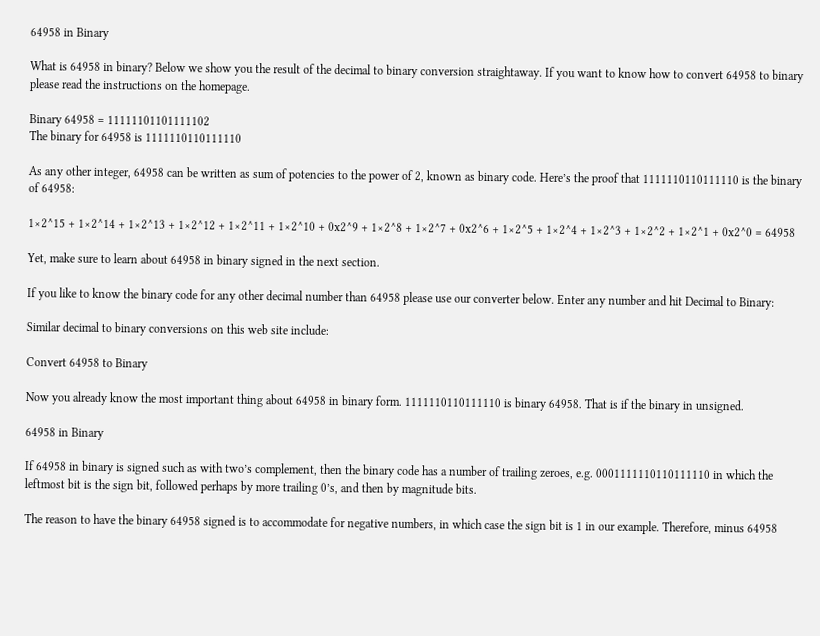64958 in Binary

What is 64958 in binary? Below we show you the result of the decimal to binary conversion straightaway. If you want to know how to convert 64958 to binary please read the instructions on the homepage.

Binary 64958 = 11111101101111102
The binary for 64958 is 1111110110111110

As any other integer, 64958 can be written as sum of potencies to the power of 2, known as binary code. Here’s the proof that 1111110110111110 is the binary of 64958:

1×2^15 + 1×2^14 + 1×2^13 + 1×2^12 + 1×2^11 + 1×2^10 + 0x2^9 + 1×2^8 + 1×2^7 + 0x2^6 + 1×2^5 + 1×2^4 + 1×2^3 + 1×2^2 + 1×2^1 + 0x2^0 = 64958

Yet, make sure to learn about 64958 in binary signed in the next section.

If you like to know the binary code for any other decimal number than 64958 please use our converter below. Enter any number and hit Decimal to Binary:

Similar decimal to binary conversions on this web site include:

Convert 64958 to Binary

Now you already know the most important thing about 64958 in binary form. 1111110110111110 is binary 64958. That is if the binary in unsigned.

64958 in Binary

If 64958 in binary is signed such as with two’s complement, then the binary code has a number of trailing zeroes, e.g. 0001111110110111110 in which the leftmost bit is the sign bit, followed perhaps by more trailing 0’s, and then by magnitude bits.

The reason to have the binary 64958 signed is to accommodate for negative numbers, in which case the sign bit is 1 in our example. Therefore, minus 64958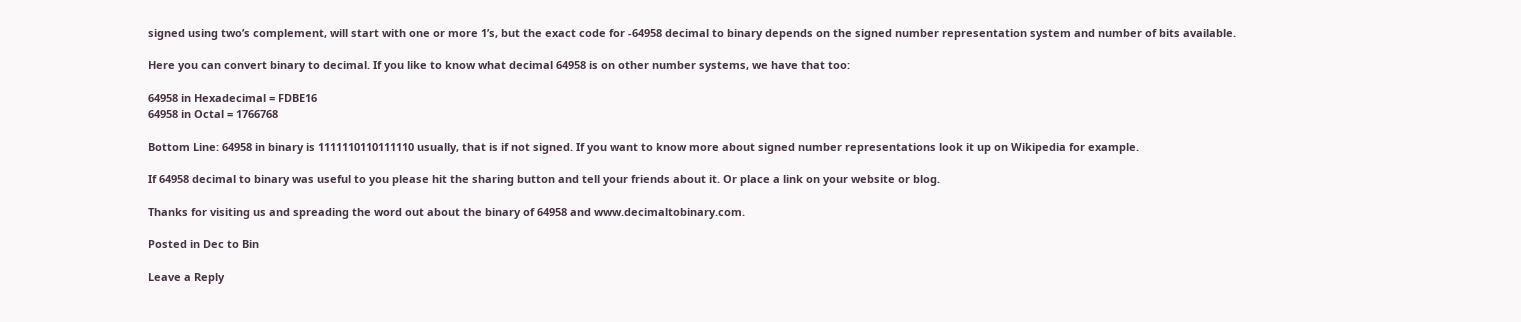signed using two’s complement, will start with one or more 1’s, but the exact code for -64958 decimal to binary depends on the signed number representation system and number of bits available.

Here you can convert binary to decimal. If you like to know what decimal 64958 is on other number systems, we have that too:

64958 in Hexadecimal = FDBE16
64958 in Octal = 1766768

Bottom Line: 64958 in binary is 1111110110111110 usually, that is if not signed. If you want to know more about signed number representations look it up on Wikipedia for example.

If 64958 decimal to binary was useful to you please hit the sharing button and tell your friends about it. Or place a link on your website or blog.

Thanks for visiting us and spreading the word out about the binary of 64958 and www.decimaltobinary.com.

Posted in Dec to Bin

Leave a Reply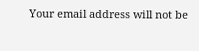Your email address will not be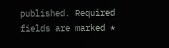published. Required fields are marked *